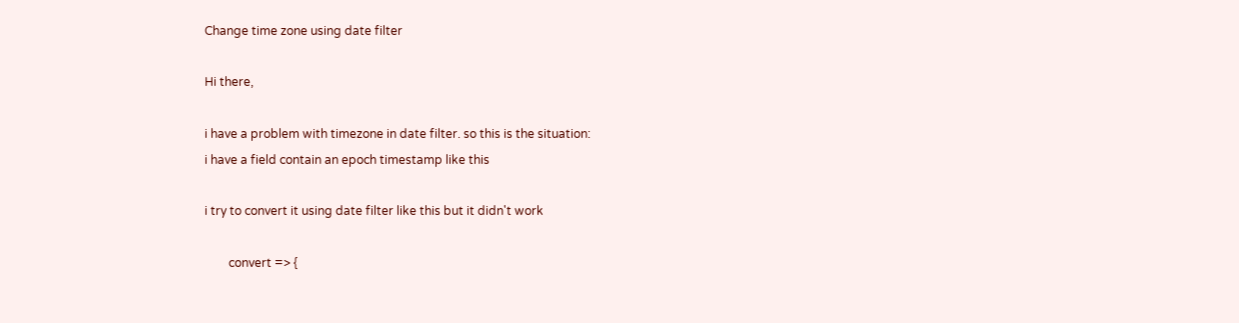Change time zone using date filter

Hi there,

i have a problem with timezone in date filter. so this is the situation:
i have a field contain an epoch timestamp like this

i try to convert it using date filter like this but it didn't work

        convert => {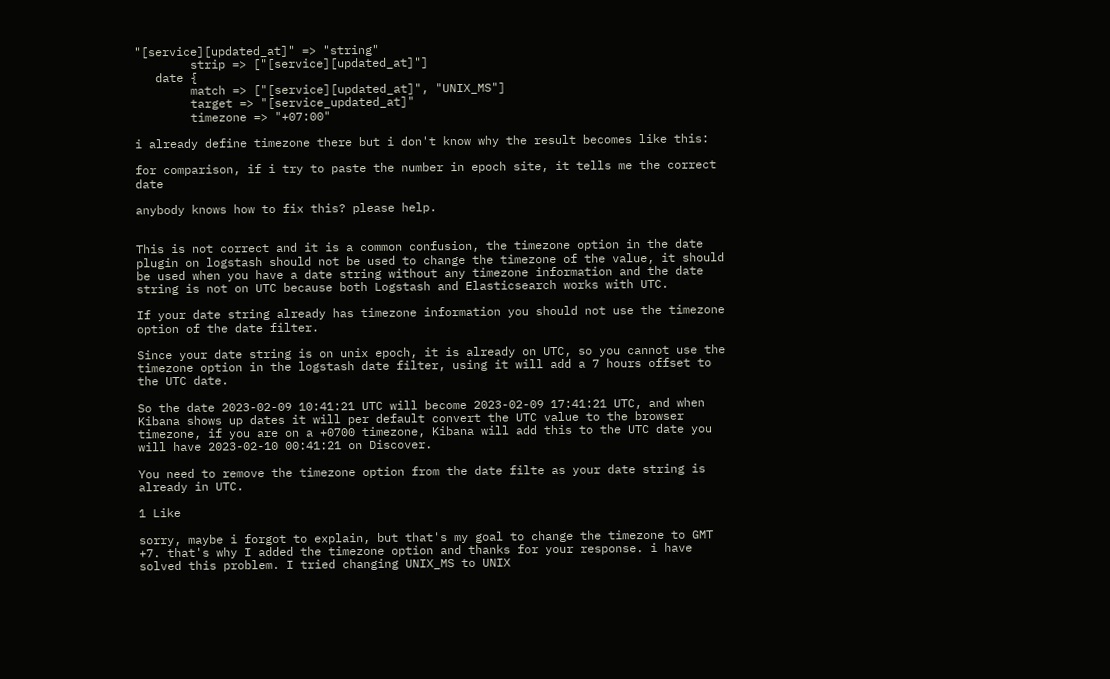"[service][updated_at]" => "string"
        strip => ["[service][updated_at]"]
   date {
        match => ["[service][updated_at]", "UNIX_MS"]
        target => "[service_updated_at]"
        timezone => "+07:00"

i already define timezone there but i don't know why the result becomes like this:

for comparison, if i try to paste the number in epoch site, it tells me the correct date

anybody knows how to fix this? please help.


This is not correct and it is a common confusion, the timezone option in the date plugin on logstash should not be used to change the timezone of the value, it should be used when you have a date string without any timezone information and the date string is not on UTC because both Logstash and Elasticsearch works with UTC.

If your date string already has timezone information you should not use the timezone option of the date filter.

Since your date string is on unix epoch, it is already on UTC, so you cannot use the timezone option in the logstash date filter, using it will add a 7 hours offset to the UTC date.

So the date 2023-02-09 10:41:21 UTC will become 2023-02-09 17:41:21 UTC, and when Kibana shows up dates it will per default convert the UTC value to the browser timezone, if you are on a +0700 timezone, Kibana will add this to the UTC date you will have 2023-02-10 00:41:21 on Discover.

You need to remove the timezone option from the date filte as your date string is already in UTC.

1 Like

sorry, maybe i forgot to explain, but that's my goal to change the timezone to GMT +7. that's why I added the timezone option and thanks for your response. i have solved this problem. I tried changing UNIX_MS to UNIX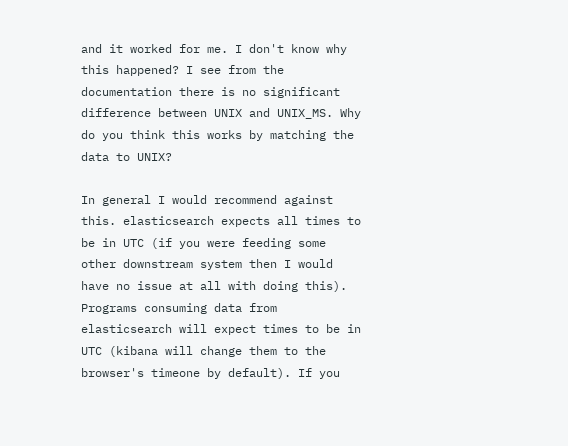and it worked for me. I don't know why this happened? I see from the documentation there is no significant difference between UNIX and UNIX_MS. Why do you think this works by matching the data to UNIX?

In general I would recommend against this. elasticsearch expects all times to be in UTC (if you were feeding some other downstream system then I would have no issue at all with doing this). Programs consuming data from elasticsearch will expect times to be in UTC (kibana will change them to the browser's timeone by default). If you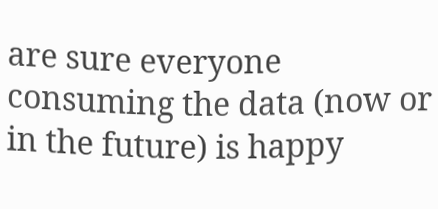are sure everyone consuming the data (now or in the future) is happy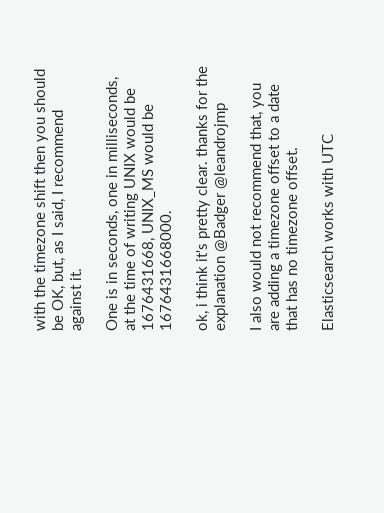with the timezone shift then you should be OK, but, as I said, I recommend against it.

One is in seconds, one in milliseconds, at the time of writing UNIX would be 1676431668, UNIX_MS would be 1676431668000.

ok, i think it's pretty clear. thanks for the explanation @Badger @leandrojmp

I also would not recommend that, you are adding a timezone offset to a date that has no timezone offset.

Elasticsearch works with UTC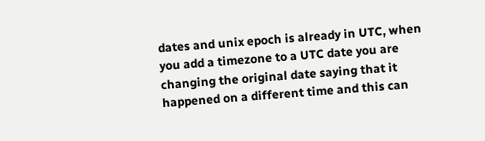dates and unix epoch is already in UTC, when you add a timezone to a UTC date you are changing the original date saying that it happened on a different time and this can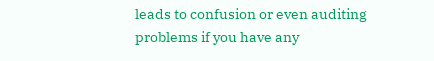leads to confusion or even auditing problems if you have any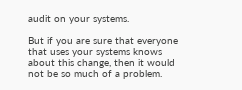audit on your systems.

But if you are sure that everyone that uses your systems knows about this change, then it would not be so much of a problem.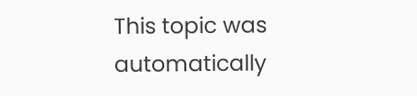This topic was automatically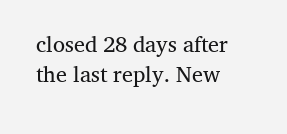closed 28 days after the last reply. New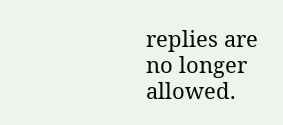replies are no longer allowed.